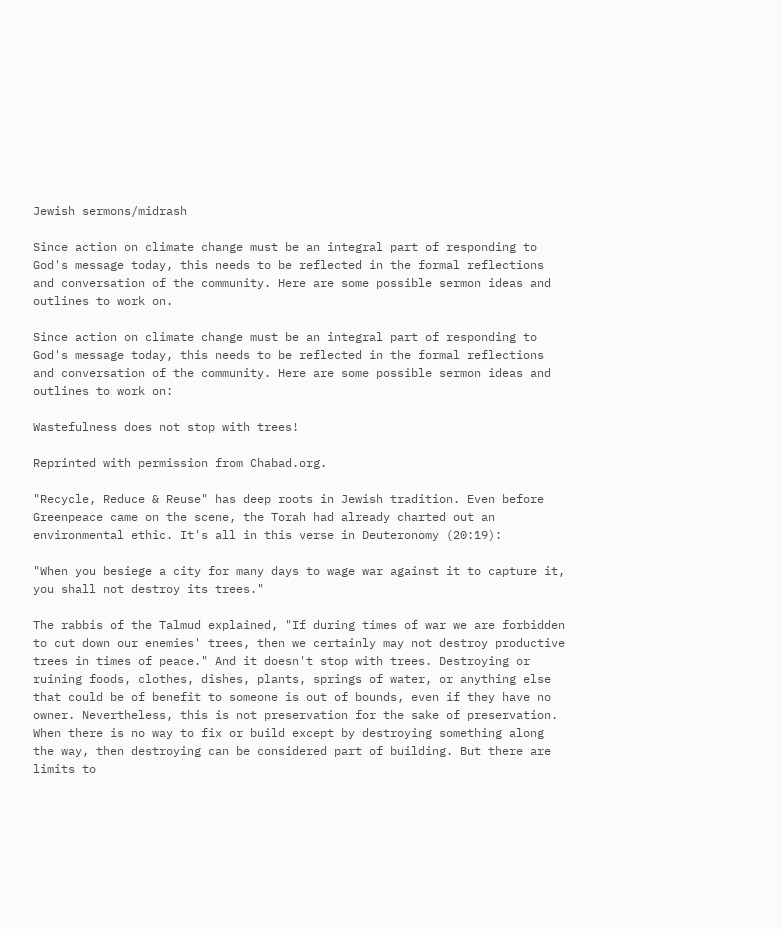Jewish sermons/midrash

Since action on climate change must be an integral part of responding to God's message today, this needs to be reflected in the formal reflections and conversation of the community. Here are some possible sermon ideas and outlines to work on.

Since action on climate change must be an integral part of responding to God's message today, this needs to be reflected in the formal reflections and conversation of the community. Here are some possible sermon ideas and outlines to work on:

Wastefulness does not stop with trees!

Reprinted with permission from Chabad.org.

"Recycle, Reduce & Reuse" has deep roots in Jewish tradition. Even before Greenpeace came on the scene, the Torah had already charted out an environmental ethic. It's all in this verse in Deuteronomy (20:19):

"When you besiege a city for many days to wage war against it to capture it, you shall not destroy its trees."

The rabbis of the Talmud explained, "If during times of war we are forbidden to cut down our enemies' trees, then we certainly may not destroy productive trees in times of peace." And it doesn't stop with trees. Destroying or ruining foods, clothes, dishes, plants, springs of water, or anything else that could be of benefit to someone is out of bounds, even if they have no owner. Nevertheless, this is not preservation for the sake of preservation. When there is no way to fix or build except by destroying something along the way, then destroying can be considered part of building. But there are limits to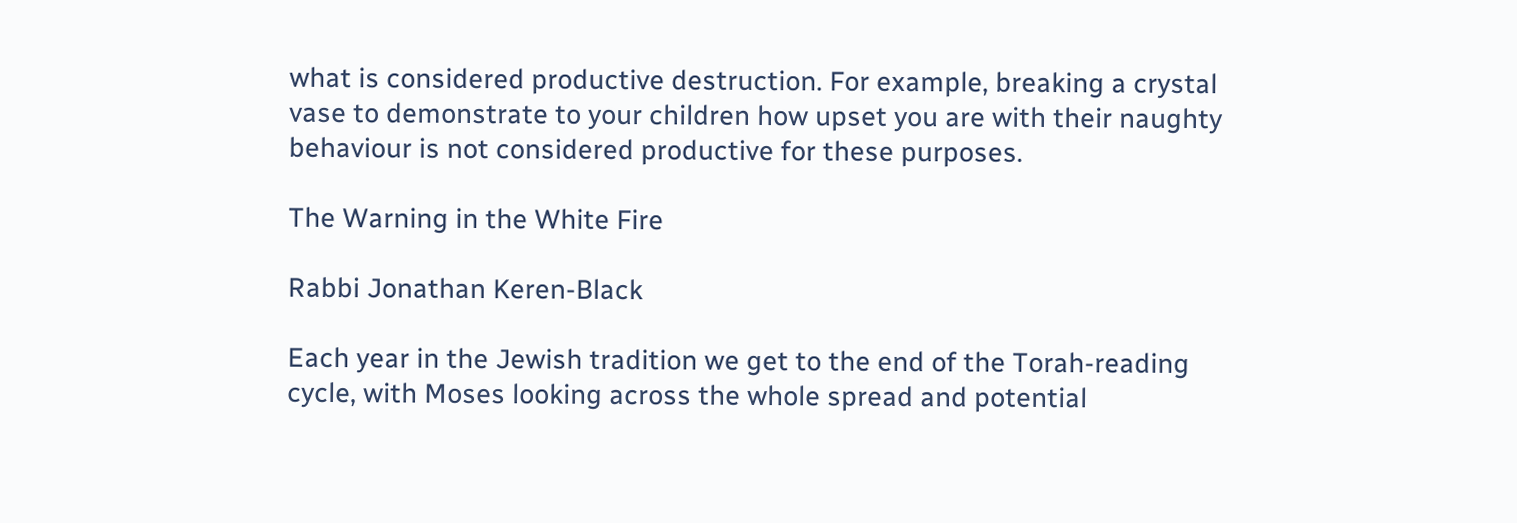what is considered productive destruction. For example, breaking a crystal vase to demonstrate to your children how upset you are with their naughty behaviour is not considered productive for these purposes.

The Warning in the White Fire

Rabbi Jonathan Keren-Black

Each year in the Jewish tradition we get to the end of the Torah-reading cycle, with Moses looking across the whole spread and potential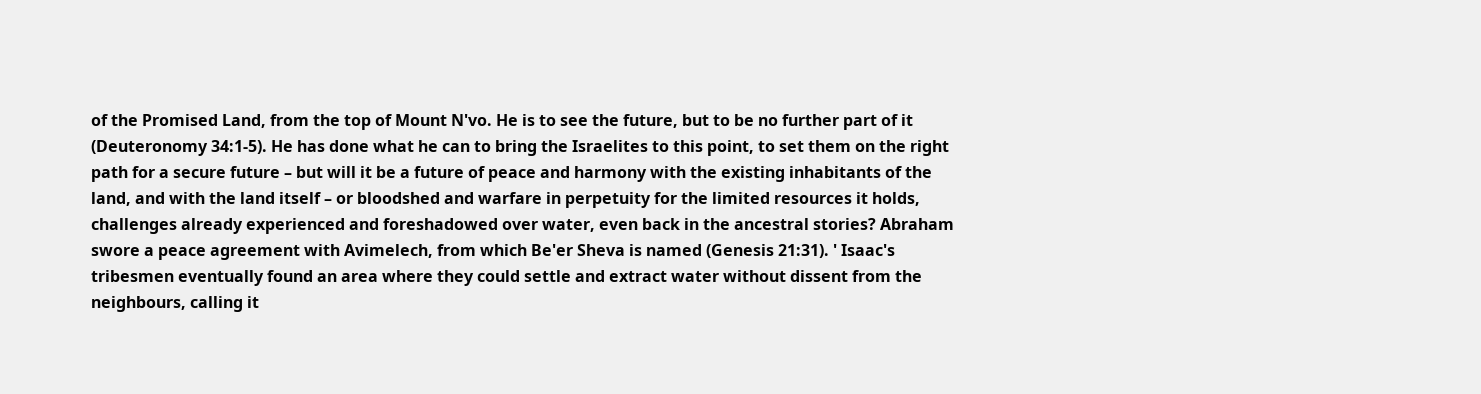of the Promised Land, from the top of Mount N'vo. He is to see the future, but to be no further part of it (Deuteronomy 34:1-5). He has done what he can to bring the Israelites to this point, to set them on the right path for a secure future – but will it be a future of peace and harmony with the existing inhabitants of the land, and with the land itself – or bloodshed and warfare in perpetuity for the limited resources it holds, challenges already experienced and foreshadowed over water, even back in the ancestral stories? Abraham swore a peace agreement with Avimelech, from which Be'er Sheva is named (Genesis 21:31). ' Isaac's tribesmen eventually found an area where they could settle and extract water without dissent from the neighbours, calling it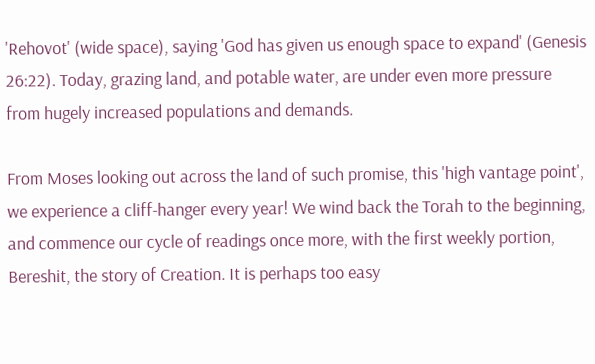'Rehovot' (wide space), saying 'God has given us enough space to expand' (Genesis 26:22). Today, grazing land, and potable water, are under even more pressure from hugely increased populations and demands.

From Moses looking out across the land of such promise, this 'high vantage point', we experience a cliff-hanger every year! We wind back the Torah to the beginning, and commence our cycle of readings once more, with the first weekly portion, Bereshit, the story of Creation. It is perhaps too easy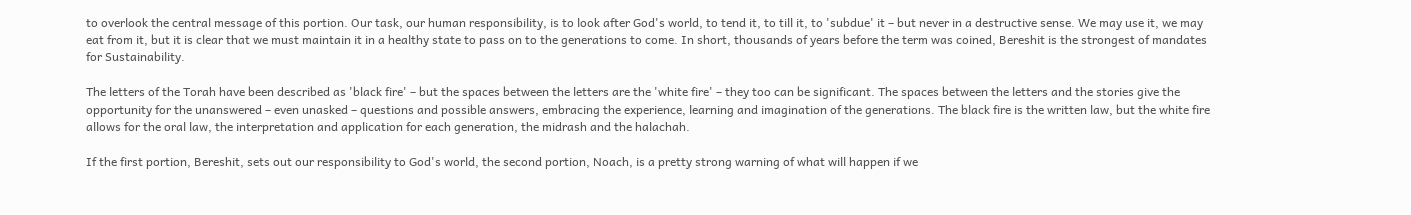to overlook the central message of this portion. Our task, our human responsibility, is to look after God's world, to tend it, to till it, to 'subdue' it – but never in a destructive sense. We may use it, we may eat from it, but it is clear that we must maintain it in a healthy state to pass on to the generations to come. In short, thousands of years before the term was coined, Bereshit is the strongest of mandates for Sustainability.

The letters of the Torah have been described as 'black fire' – but the spaces between the letters are the 'white fire' – they too can be significant. The spaces between the letters and the stories give the opportunity for the unanswered – even unasked – questions and possible answers, embracing the experience, learning and imagination of the generations. The black fire is the written law, but the white fire allows for the oral law, the interpretation and application for each generation, the midrash and the halachah.

If the first portion, Bereshit, sets out our responsibility to God's world, the second portion, Noach, is a pretty strong warning of what will happen if we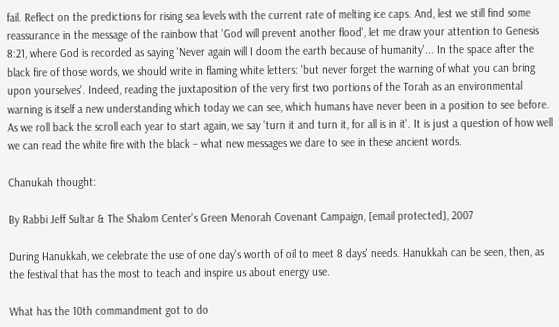fail. Reflect on the predictions for rising sea levels with the current rate of melting ice caps. And, lest we still find some reassurance in the message of the rainbow that 'God will prevent another flood', let me draw your attention to Genesis 8:21, where God is recorded as saying 'Never again will I doom the earth because of humanity'... In the space after the black fire of those words, we should write in flaming white letters: 'but never forget the warning of what you can bring upon yourselves'. Indeed, reading the juxtaposition of the very first two portions of the Torah as an environmental warning is itself a new understanding which today we can see, which humans have never been in a position to see before. As we roll back the scroll each year to start again, we say 'turn it and turn it, for all is in it'. It is just a question of how well we can read the white fire with the black – what new messages we dare to see in these ancient words.

Chanukah thought:

By Rabbi Jeff Sultar & The Shalom Center's Green Menorah Covenant Campaign, [email protected], 2007

During Hanukkah, we celebrate the use of one day's worth of oil to meet 8 days' needs. Hanukkah can be seen, then, as the festival that has the most to teach and inspire us about energy use.

What has the 10th commandment got to do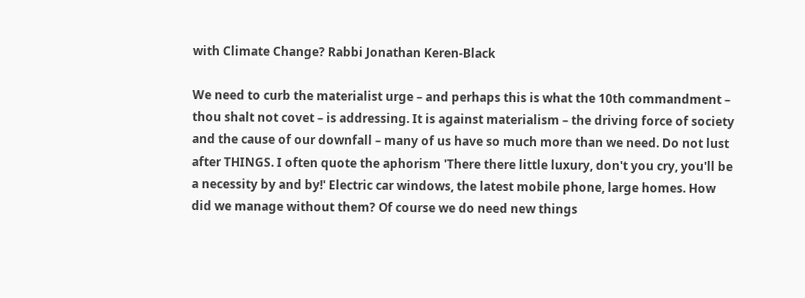with Climate Change? Rabbi Jonathan Keren-Black

We need to curb the materialist urge – and perhaps this is what the 10th commandment – thou shalt not covet – is addressing. It is against materialism – the driving force of society and the cause of our downfall – many of us have so much more than we need. Do not lust after THINGS. I often quote the aphorism 'There there little luxury, don't you cry, you'll be a necessity by and by!' Electric car windows, the latest mobile phone, large homes. How did we manage without them? Of course we do need new things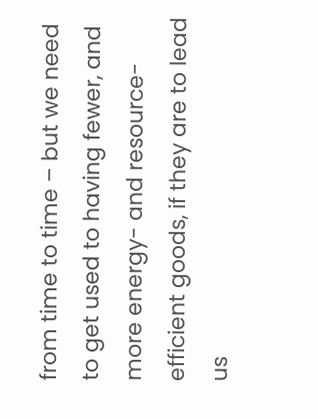from time to time – but we need to get used to having fewer, and more energy- and resource-efficient goods, if they are to lead us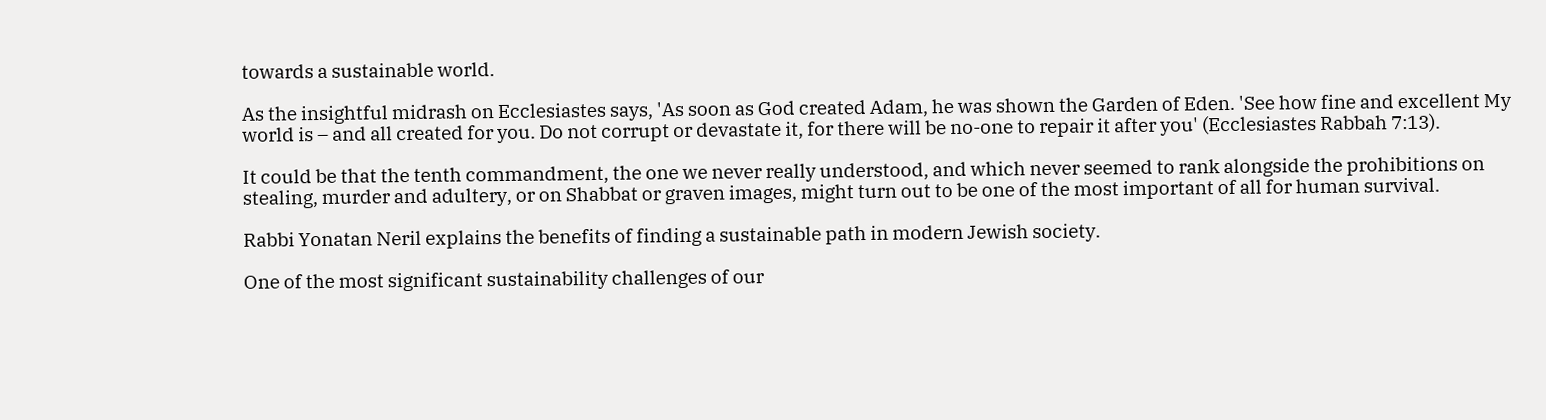towards a sustainable world.

As the insightful midrash on Ecclesiastes says, 'As soon as God created Adam, he was shown the Garden of Eden. 'See how fine and excellent My world is – and all created for you. Do not corrupt or devastate it, for there will be no-one to repair it after you' (Ecclesiastes Rabbah 7:13).

It could be that the tenth commandment, the one we never really understood, and which never seemed to rank alongside the prohibitions on stealing, murder and adultery, or on Shabbat or graven images, might turn out to be one of the most important of all for human survival.

Rabbi Yonatan Neril explains the benefits of finding a sustainable path in modern Jewish society.

One of the most significant sustainability challenges of our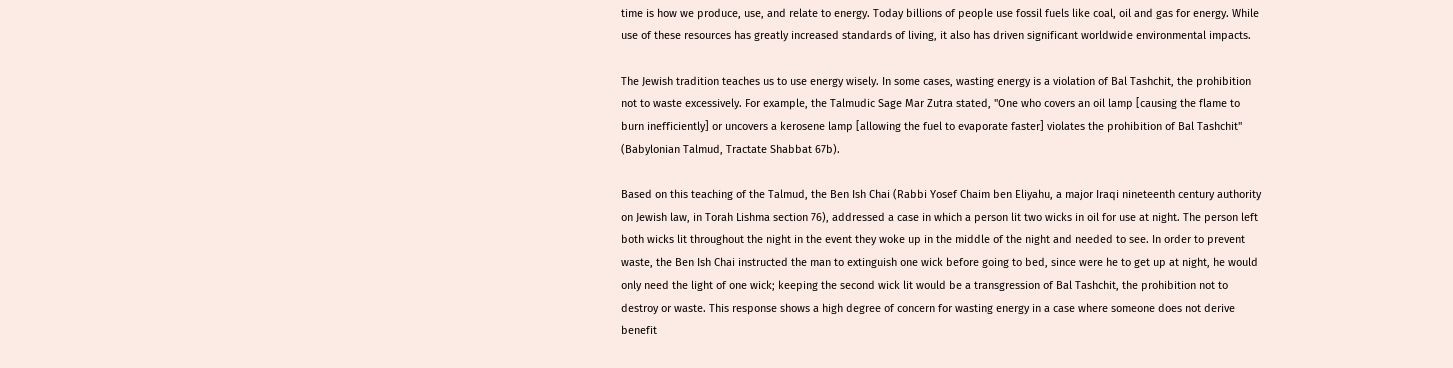time is how we produce, use, and relate to energy. Today billions of people use fossil fuels like coal, oil and gas for energy. While use of these resources has greatly increased standards of living, it also has driven significant worldwide environmental impacts.

The Jewish tradition teaches us to use energy wisely. In some cases, wasting energy is a violation of Bal Tashchit, the prohibition not to waste excessively. For example, the Talmudic Sage Mar Zutra stated, "One who covers an oil lamp [causing the flame to burn inefficiently] or uncovers a kerosene lamp [allowing the fuel to evaporate faster] violates the prohibition of Bal Tashchit" (Babylonian Talmud, Tractate Shabbat 67b).

Based on this teaching of the Talmud, the Ben Ish Chai (Rabbi Yosef Chaim ben Eliyahu, a major Iraqi nineteenth century authority on Jewish law, in Torah Lishma section 76), addressed a case in which a person lit two wicks in oil for use at night. The person left both wicks lit throughout the night in the event they woke up in the middle of the night and needed to see. In order to prevent waste, the Ben Ish Chai instructed the man to extinguish one wick before going to bed, since were he to get up at night, he would only need the light of one wick; keeping the second wick lit would be a transgression of Bal Tashchit, the prohibition not to destroy or waste. This response shows a high degree of concern for wasting energy in a case where someone does not derive benefit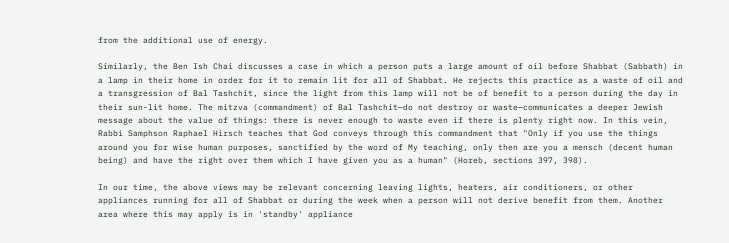from the additional use of energy.

Similarly, the Ben Ish Chai discusses a case in which a person puts a large amount of oil before Shabbat (Sabbath) in a lamp in their home in order for it to remain lit for all of Shabbat. He rejects this practice as a waste of oil and a transgression of Bal Tashchit, since the light from this lamp will not be of benefit to a person during the day in their sun-lit home. The mitzva (commandment) of Bal Tashchit—do not destroy or waste—communicates a deeper Jewish message about the value of things: there is never enough to waste even if there is plenty right now. In this vein, Rabbi Samphson Raphael Hirsch teaches that God conveys through this commandment that "Only if you use the things around you for wise human purposes, sanctified by the word of My teaching, only then are you a mensch (decent human being) and have the right over them which I have given you as a human" (Horeb, sections 397, 398).

In our time, the above views may be relevant concerning leaving lights, heaters, air conditioners, or other appliances running for all of Shabbat or during the week when a person will not derive benefit from them. Another area where this may apply is in 'standby' appliance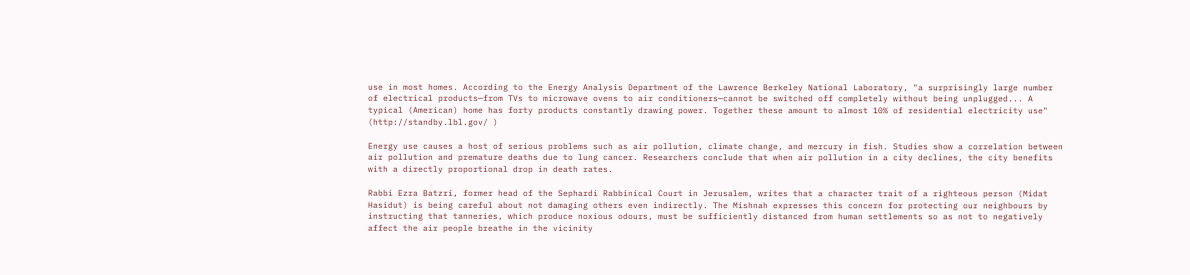use in most homes. According to the Energy Analysis Department of the Lawrence Berkeley National Laboratory, "a surprisingly large number of electrical products—from TVs to microwave ovens to air conditioners—cannot be switched off completely without being unplugged... A typical (American) home has forty products constantly drawing power. Together these amount to almost 10% of residential electricity use" (http://standby.lbl.gov/ )

Energy use causes a host of serious problems such as air pollution, climate change, and mercury in fish. Studies show a correlation between air pollution and premature deaths due to lung cancer. Researchers conclude that when air pollution in a city declines, the city benefits with a directly proportional drop in death rates.

Rabbi Ezra Batzri, former head of the Sephardi Rabbinical Court in Jerusalem, writes that a character trait of a righteous person (Midat Hasidut) is being careful about not damaging others even indirectly. The Mishnah expresses this concern for protecting our neighbours by instructing that tanneries, which produce noxious odours, must be sufficiently distanced from human settlements so as not to negatively affect the air people breathe in the vicinity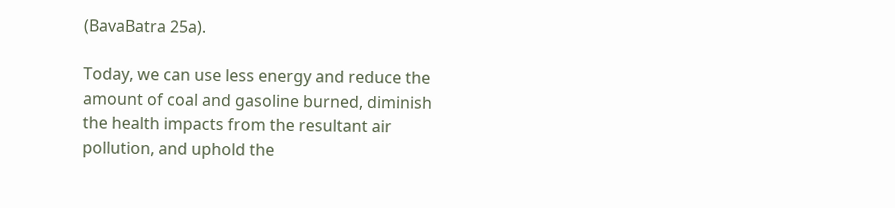(BavaBatra 25a).

Today, we can use less energy and reduce the amount of coal and gasoline burned, diminish the health impacts from the resultant air pollution, and uphold the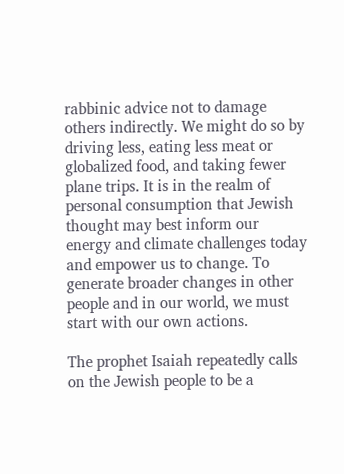rabbinic advice not to damage others indirectly. We might do so by driving less, eating less meat or globalized food, and taking fewer plane trips. It is in the realm of personal consumption that Jewish thought may best inform our energy and climate challenges today and empower us to change. To generate broader changes in other people and in our world, we must start with our own actions.

The prophet Isaiah repeatedly calls on the Jewish people to be a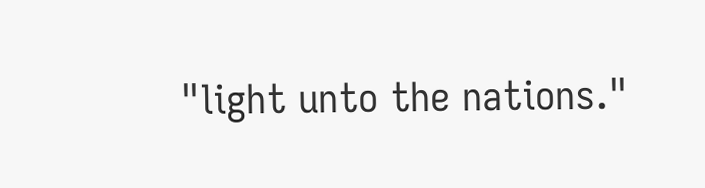"light unto the nations."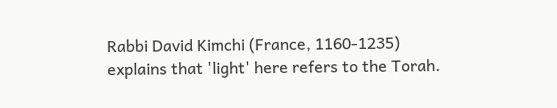Rabbi David Kimchi (France, 1160-1235) explains that 'light' here refers to the Torah.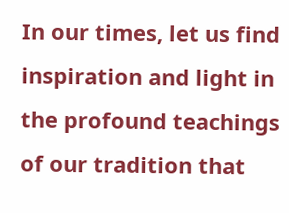In our times, let us find inspiration and light in the profound teachings of our tradition that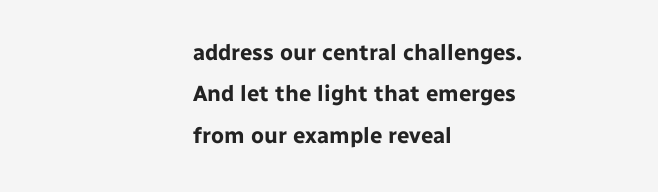address our central challenges. And let the light that emerges from our example reveal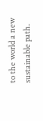to the world a new sustainable path.